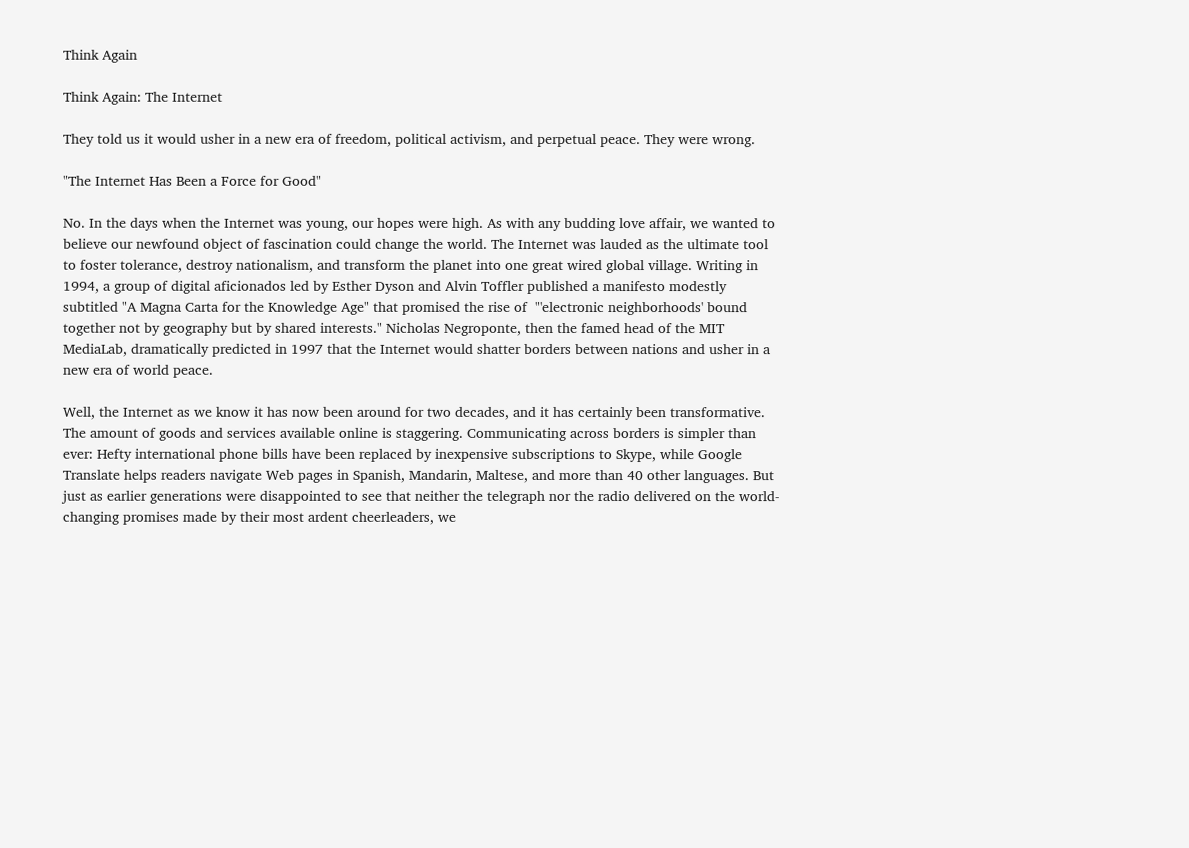Think Again

Think Again: The Internet

They told us it would usher in a new era of freedom, political activism, and perpetual peace. They were wrong.

"The Internet Has Been a Force for Good"

No. In the days when the Internet was young, our hopes were high. As with any budding love affair, we wanted to believe our newfound object of fascination could change the world. The Internet was lauded as the ultimate tool to foster tolerance, destroy nationalism, and transform the planet into one great wired global village. Writing in 1994, a group of digital aficionados led by Esther Dyson and Alvin Toffler published a manifesto modestly subtitled "A Magna Carta for the Knowledge Age" that promised the rise of  "'electronic neighborhoods' bound together not by geography but by shared interests." Nicholas Negroponte, then the famed head of the MIT MediaLab, dramatically predicted in 1997 that the Internet would shatter borders between nations and usher in a new era of world peace.

Well, the Internet as we know it has now been around for two decades, and it has certainly been transformative. The amount of goods and services available online is staggering. Communicating across borders is simpler than ever: Hefty international phone bills have been replaced by inexpensive subscriptions to Skype, while Google Translate helps readers navigate Web pages in Spanish, Mandarin, Maltese, and more than 40 other languages. But just as earlier generations were disappointed to see that neither the telegraph nor the radio delivered on the world-changing promises made by their most ardent cheerleaders, we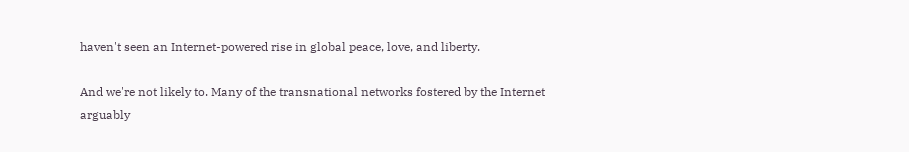haven't seen an Internet-powered rise in global peace, love, and liberty.

And we're not likely to. Many of the transnational networks fostered by the Internet arguably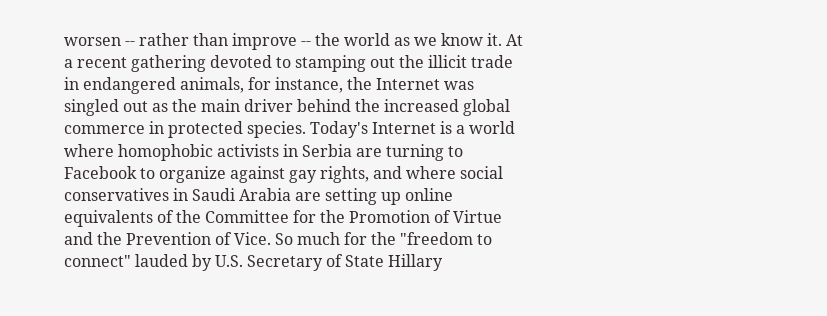worsen -- rather than improve -- the world as we know it. At a recent gathering devoted to stamping out the illicit trade in endangered animals, for instance, the Internet was singled out as the main driver behind the increased global commerce in protected species. Today's Internet is a world where homophobic activists in Serbia are turning to Facebook to organize against gay rights, and where social conservatives in Saudi Arabia are setting up online equivalents of the Committee for the Promotion of Virtue and the Prevention of Vice. So much for the "freedom to connect" lauded by U.S. Secretary of State Hillary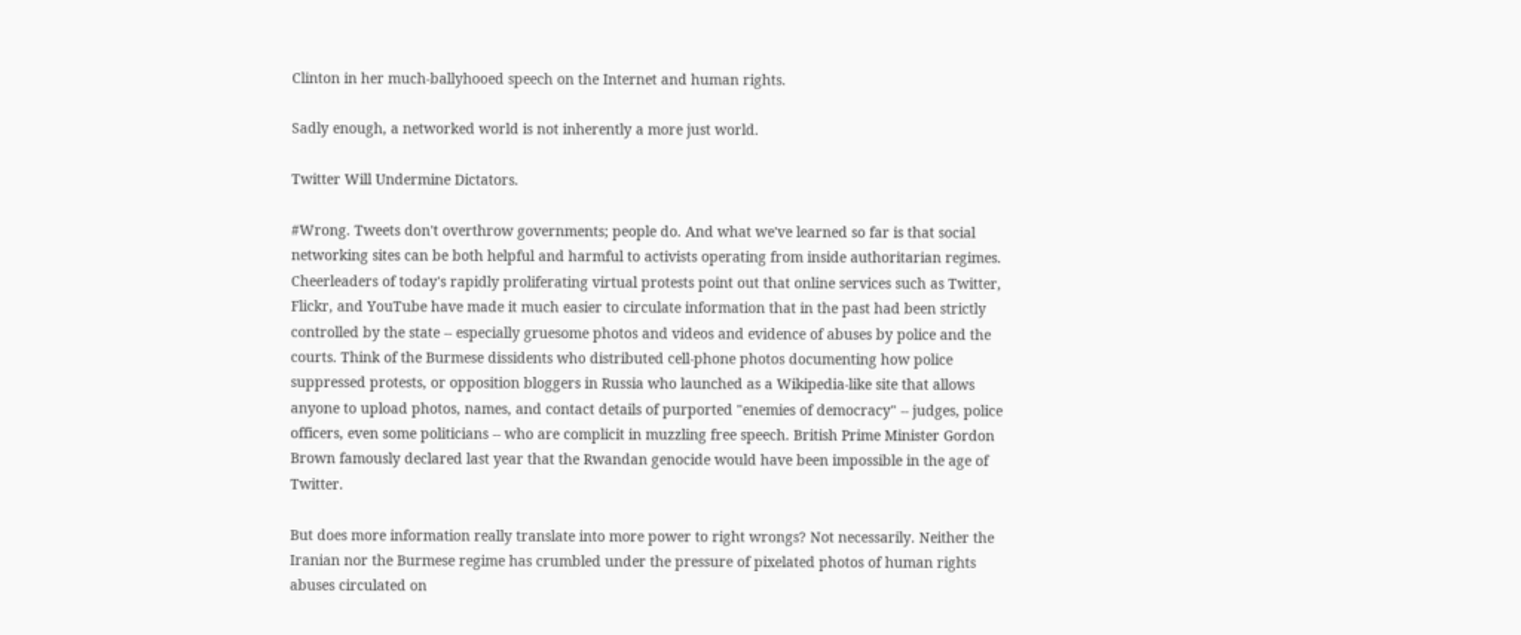Clinton in her much-ballyhooed speech on the Internet and human rights.

Sadly enough, a networked world is not inherently a more just world.

Twitter Will Undermine Dictators.

#Wrong. Tweets don't overthrow governments; people do. And what we've learned so far is that social networking sites can be both helpful and harmful to activists operating from inside authoritarian regimes. Cheerleaders of today's rapidly proliferating virtual protests point out that online services such as Twitter, Flickr, and YouTube have made it much easier to circulate information that in the past had been strictly controlled by the state -- especially gruesome photos and videos and evidence of abuses by police and the courts. Think of the Burmese dissidents who distributed cell-phone photos documenting how police suppressed protests, or opposition bloggers in Russia who launched as a Wikipedia-like site that allows anyone to upload photos, names, and contact details of purported "enemies of democracy" -- judges, police officers, even some politicians -- who are complicit in muzzling free speech. British Prime Minister Gordon Brown famously declared last year that the Rwandan genocide would have been impossible in the age of Twitter.

But does more information really translate into more power to right wrongs? Not necessarily. Neither the Iranian nor the Burmese regime has crumbled under the pressure of pixelated photos of human rights abuses circulated on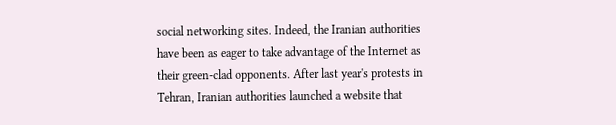social networking sites. Indeed, the Iranian authorities have been as eager to take advantage of the Internet as their green-clad opponents. After last year's protests in Tehran, Iranian authorities launched a website that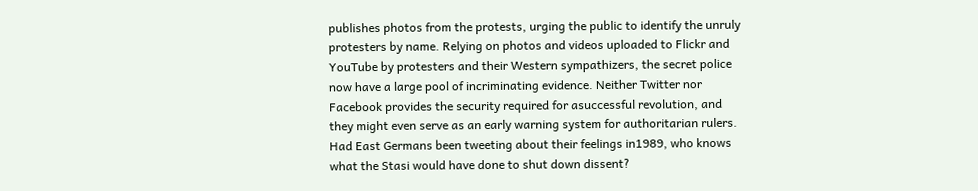publishes photos from the protests, urging the public to identify the unruly protesters by name. Relying on photos and videos uploaded to Flickr and YouTube by protesters and their Western sympathizers, the secret police now have a large pool of incriminating evidence. Neither Twitter nor Facebook provides the security required for asuccessful revolution, and they might even serve as an early warning system for authoritarian rulers. Had East Germans been tweeting about their feelings in1989, who knows what the Stasi would have done to shut down dissent?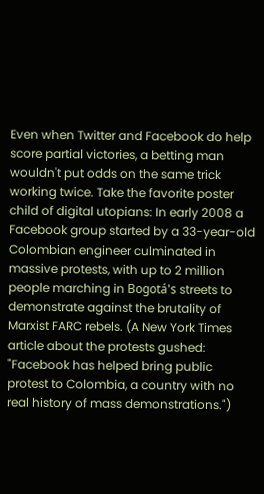Even when Twitter and Facebook do help score partial victories, a betting man wouldn't put odds on the same trick working twice. Take the favorite poster child of digital utopians: In early 2008 a Facebook group started by a 33-year-old Colombian engineer culminated in massive protests, with up to 2 million people marching in Bogotá's streets to demonstrate against the brutality of Marxist FARC rebels. (A New York Times article about the protests gushed: "Facebook has helped bring public protest to Colombia, a country with no real history of mass demonstrations.")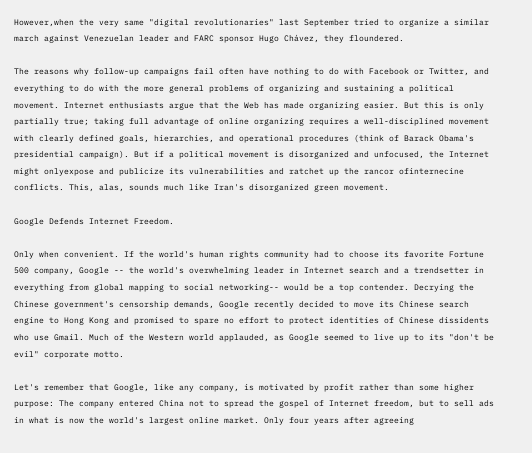However,when the very same "digital revolutionaries" last September tried to organize a similar march against Venezuelan leader and FARC sponsor Hugo Chávez, they floundered.

The reasons why follow-up campaigns fail often have nothing to do with Facebook or Twitter, and everything to do with the more general problems of organizing and sustaining a political movement. Internet enthusiasts argue that the Web has made organizing easier. But this is only partially true; taking full advantage of online organizing requires a well-disciplined movement with clearly defined goals, hierarchies, and operational procedures (think of Barack Obama's presidential campaign). But if a political movement is disorganized and unfocused, the Internet might onlyexpose and publicize its vulnerabilities and ratchet up the rancor ofinternecine conflicts. This, alas, sounds much like Iran's disorganized green movement.

Google Defends Internet Freedom.

Only when convenient. If the world's human rights community had to choose its favorite Fortune 500 company, Google -- the world's overwhelming leader in Internet search and a trendsetter in everything from global mapping to social networking-- would be a top contender. Decrying the Chinese government's censorship demands, Google recently decided to move its Chinese search engine to Hong Kong and promised to spare no effort to protect identities of Chinese dissidents who use Gmail. Much of the Western world applauded, as Google seemed to live up to its "don't be evil" corporate motto.

Let's remember that Google, like any company, is motivated by profit rather than some higher purpose: The company entered China not to spread the gospel of Internet freedom, but to sell ads in what is now the world's largest online market. Only four years after agreeing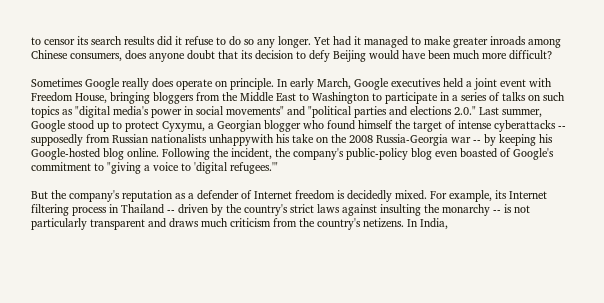to censor its search results did it refuse to do so any longer. Yet had it managed to make greater inroads among Chinese consumers, does anyone doubt that its decision to defy Beijing would have been much more difficult?

Sometimes Google really does operate on principle. In early March, Google executives held a joint event with Freedom House, bringing bloggers from the Middle East to Washington to participate in a series of talks on such topics as "digital media's power in social movements" and "political parties and elections 2.0." Last summer, Google stood up to protect Cyxymu, a Georgian blogger who found himself the target of intense cyberattacks -- supposedly from Russian nationalists unhappywith his take on the 2008 Russia-Georgia war -- by keeping his Google-hosted blog online. Following the incident, the company's public-policy blog even boasted of Google's commitment to "giving a voice to 'digital refugees.'"

But the company's reputation as a defender of Internet freedom is decidedly mixed. For example, its Internet filtering process in Thailand -- driven by the country's strict laws against insulting the monarchy -- is not particularly transparent and draws much criticism from the country's netizens. In India,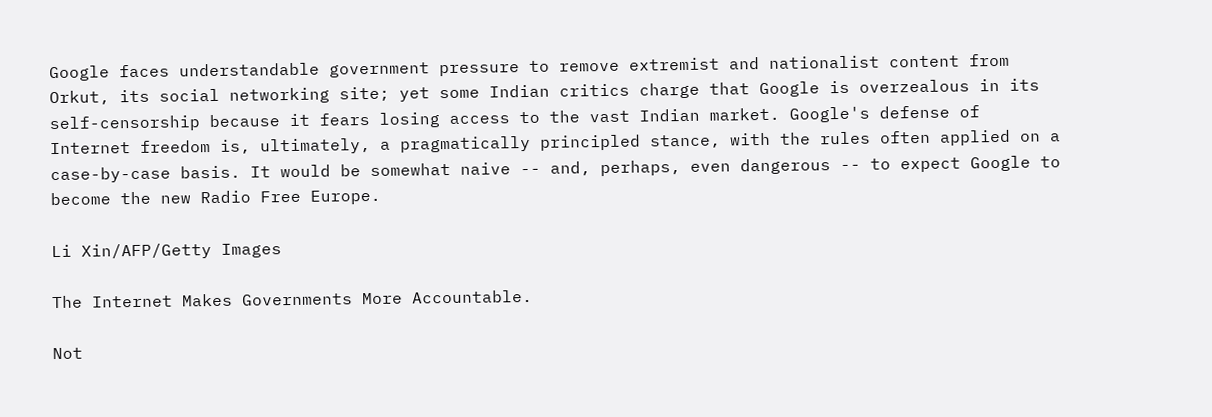Google faces understandable government pressure to remove extremist and nationalist content from Orkut, its social networking site; yet some Indian critics charge that Google is overzealous in its self-censorship because it fears losing access to the vast Indian market. Google's defense of Internet freedom is, ultimately, a pragmatically principled stance, with the rules often applied on a case-by-case basis. It would be somewhat naive -- and, perhaps, even dangerous -- to expect Google to become the new Radio Free Europe.

Li Xin/AFP/Getty Images

The Internet Makes Governments More Accountable.

Not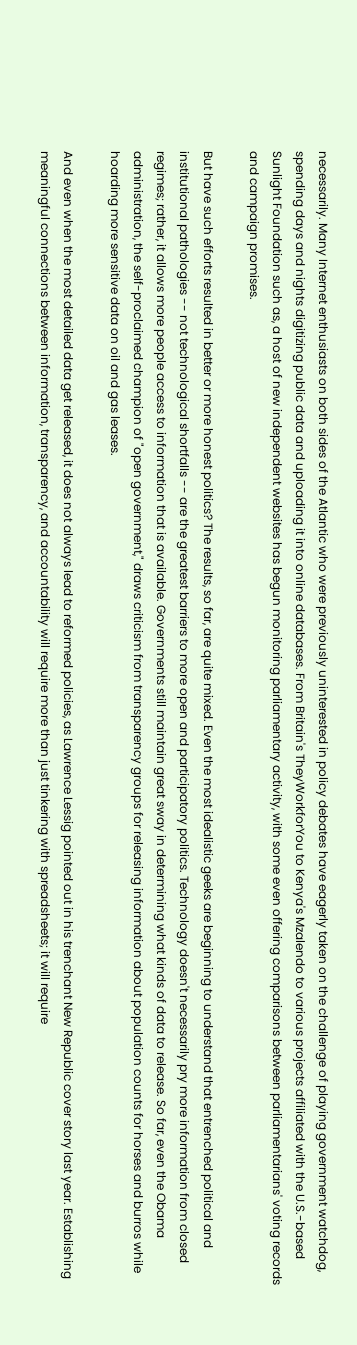necessarily. Many Internet enthusiasts on both sides of the Atlantic who were previously uninterested in policy debates have eagerly taken on the challenge of playing government watchdog, spending days and nights digitizing public data and uploading it into online databases. From Britain's TheyWorkforYou to Kenya's Mzalendo to various projects affiliated with the U.S.-based Sunlight Foundation such as, a host of new independent websites has begun monitoring parliamentary activity, with some even offering comparisons between parliamentarians' voting records and campaign promises.

But have such efforts resulted in better or more honest politics? The results, so far, are quite mixed. Even the most idealistic geeks are beginning to understand that entrenched political and institutional pathologies -- not technological shortfalls -- are the greatest barriers to more open and participatory politics. Technology doesn't necessarily pry more information from closed regimes; rather, it allows more people access to information that is available. Governments still maintain great sway in determining what kinds of data to release. So far, even the Obama administration, the self-proclaimed champion of "open government," draws criticism from transparency groups for releasing information about population counts for horses and burros while hoarding more sensitive data on oil and gas leases.

And even when the most detailed data get released, it does not always lead to reformed policies, as Lawrence Lessig pointed out in his trenchant New Republic cover story last year. Establishing meaningful connections between information, transparency, and accountability will require more than just tinkering with spreadsheets; it will require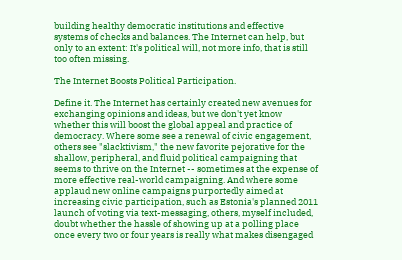building healthy democratic institutions and effective systems of checks and balances. The Internet can help, but only to an extent: It's political will, not more info, that is still too often missing.

The Internet Boosts Political Participation.

Define it. The Internet has certainly created new avenues for exchanging opinions and ideas, but we don't yet know whether this will boost the global appeal and practice of democracy. Where some see a renewal of civic engagement, others see "slacktivism," the new favorite pejorative for the shallow, peripheral, and fluid political campaigning that seems to thrive on the Internet -- sometimes at the expense of more effective real-world campaigning. And where some applaud new online campaigns purportedly aimed at increasing civic participation, such as Estonia's planned 2011 launch of voting via text-messaging, others, myself included, doubt whether the hassle of showing up at a polling place once every two or four years is really what makes disengaged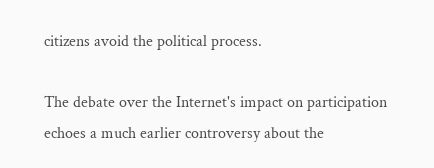citizens avoid the political process.

The debate over the Internet's impact on participation echoes a much earlier controversy about the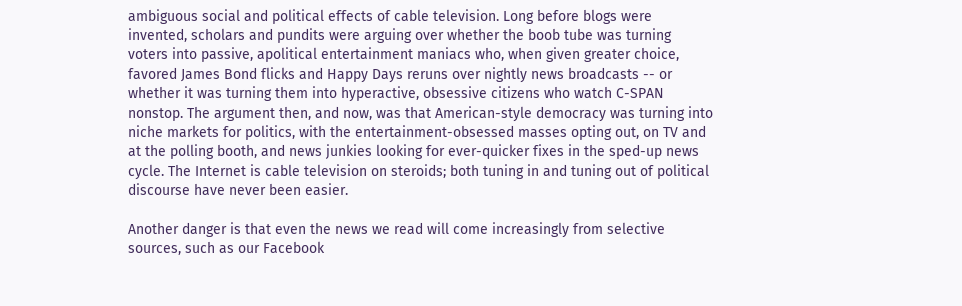ambiguous social and political effects of cable television. Long before blogs were invented, scholars and pundits were arguing over whether the boob tube was turning voters into passive, apolitical entertainment maniacs who, when given greater choice, favored James Bond flicks and Happy Days reruns over nightly news broadcasts -- or whether it was turning them into hyperactive, obsessive citizens who watch C-SPAN nonstop. The argument then, and now, was that American-style democracy was turning into niche markets for politics, with the entertainment-obsessed masses opting out, on TV and at the polling booth, and news junkies looking for ever-quicker fixes in the sped-up news cycle. The Internet is cable television on steroids; both tuning in and tuning out of political discourse have never been easier.

Another danger is that even the news we read will come increasingly from selective sources, such as our Facebook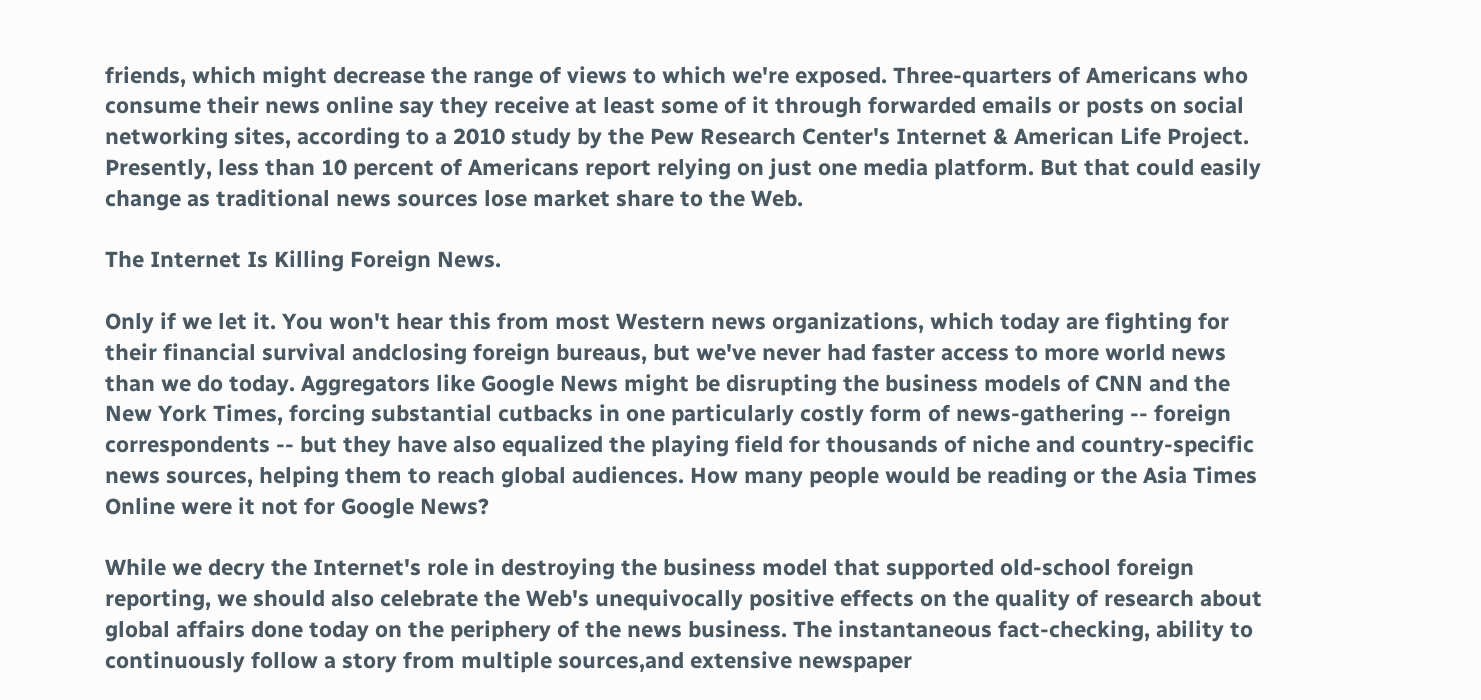friends, which might decrease the range of views to which we're exposed. Three-quarters of Americans who consume their news online say they receive at least some of it through forwarded emails or posts on social networking sites, according to a 2010 study by the Pew Research Center's Internet & American Life Project. Presently, less than 10 percent of Americans report relying on just one media platform. But that could easily change as traditional news sources lose market share to the Web.

The Internet Is Killing Foreign News.

Only if we let it. You won't hear this from most Western news organizations, which today are fighting for their financial survival andclosing foreign bureaus, but we've never had faster access to more world news than we do today. Aggregators like Google News might be disrupting the business models of CNN and the New York Times, forcing substantial cutbacks in one particularly costly form of news-gathering -- foreign correspondents -- but they have also equalized the playing field for thousands of niche and country-specific news sources, helping them to reach global audiences. How many people would be reading or the Asia Times Online were it not for Google News?

While we decry the Internet's role in destroying the business model that supported old-school foreign reporting, we should also celebrate the Web's unequivocally positive effects on the quality of research about global affairs done today on the periphery of the news business. The instantaneous fact-checking, ability to continuously follow a story from multiple sources,and extensive newspaper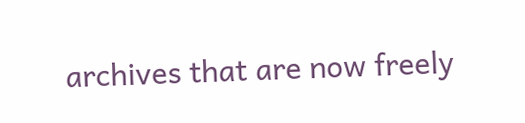archives that are now freely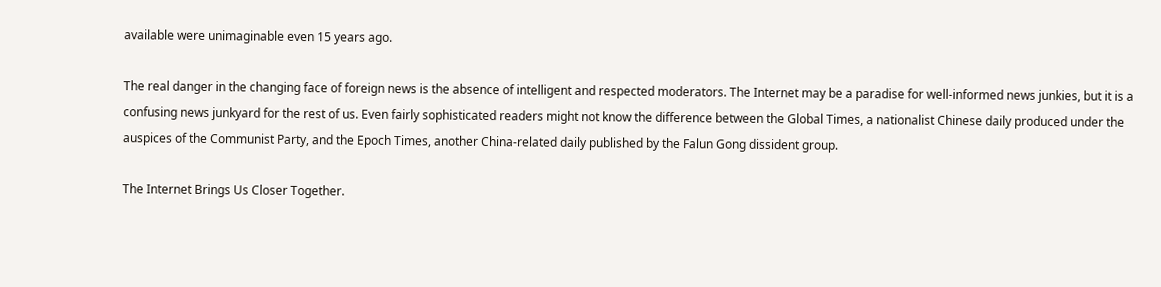available were unimaginable even 15 years ago.

The real danger in the changing face of foreign news is the absence of intelligent and respected moderators. The Internet may be a paradise for well-informed news junkies, but it is a confusing news junkyard for the rest of us. Even fairly sophisticated readers might not know the difference between the Global Times, a nationalist Chinese daily produced under the auspices of the Communist Party, and the Epoch Times, another China-related daily published by the Falun Gong dissident group.

The Internet Brings Us Closer Together.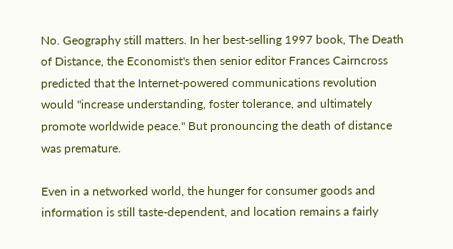No. Geography still matters. In her best-selling 1997 book, The Death of Distance, the Economist's then senior editor Frances Cairncross predicted that the Internet-powered communications revolution would "increase understanding, foster tolerance, and ultimately promote worldwide peace." But pronouncing the death of distance was premature.

Even in a networked world, the hunger for consumer goods and information is still taste-dependent, and location remains a fairly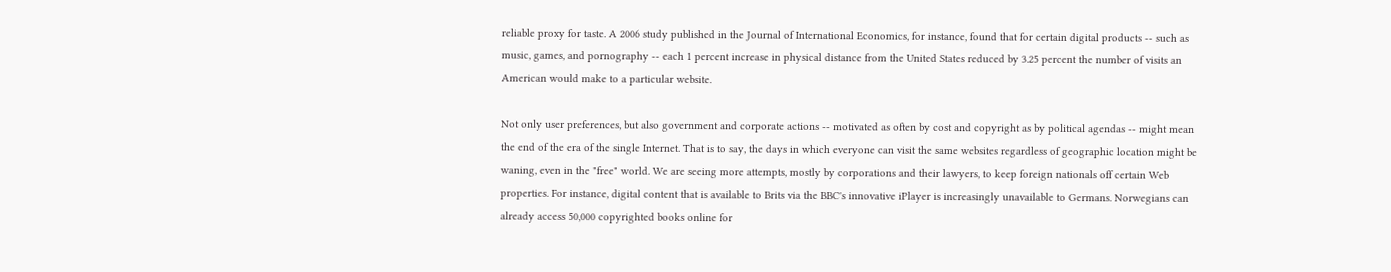reliable proxy for taste. A 2006 study published in the Journal of International Economics, for instance, found that for certain digital products -- such as music, games, and pornography -- each 1 percent increase in physical distance from the United States reduced by 3.25 percent the number of visits an American would make to a particular website.

Not only user preferences, but also government and corporate actions -- motivated as often by cost and copyright as by political agendas -- might mean the end of the era of the single Internet. That is to say, the days in which everyone can visit the same websites regardless of geographic location might be waning, even in the "free" world. We are seeing more attempts, mostly by corporations and their lawyers, to keep foreign nationals off certain Web properties. For instance, digital content that is available to Brits via the BBC's innovative iPlayer is increasingly unavailable to Germans. Norwegians can already access 50,000 copyrighted books online for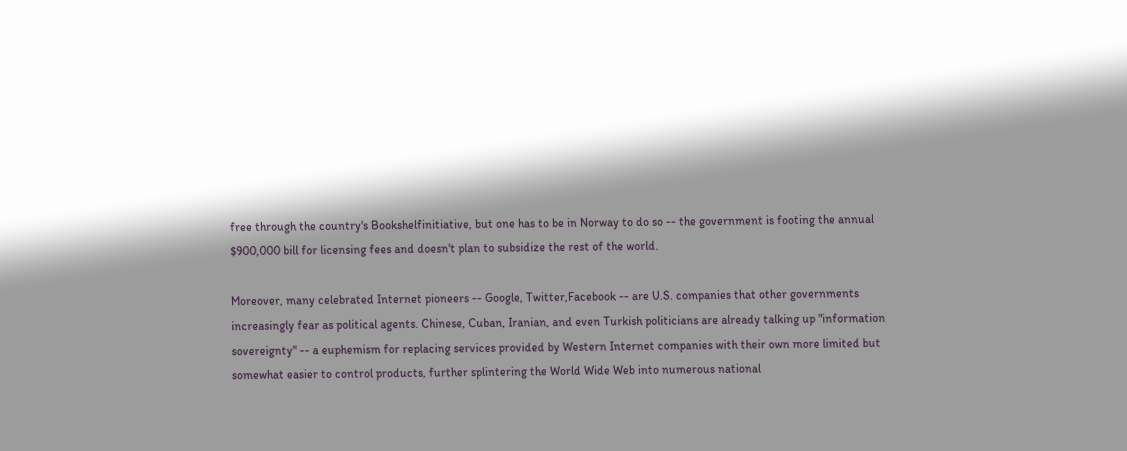free through the country's Bookshelfinitiative, but one has to be in Norway to do so -- the government is footing the annual $900,000 bill for licensing fees and doesn't plan to subsidize the rest of the world.

Moreover, many celebrated Internet pioneers -- Google, Twitter,Facebook -- are U.S. companies that other governments increasingly fear as political agents. Chinese, Cuban, Iranian, and even Turkish politicians are already talking up "information sovereignty" -- a euphemism for replacing services provided by Western Internet companies with their own more limited but somewhat easier to control products, further splintering the World Wide Web into numerous national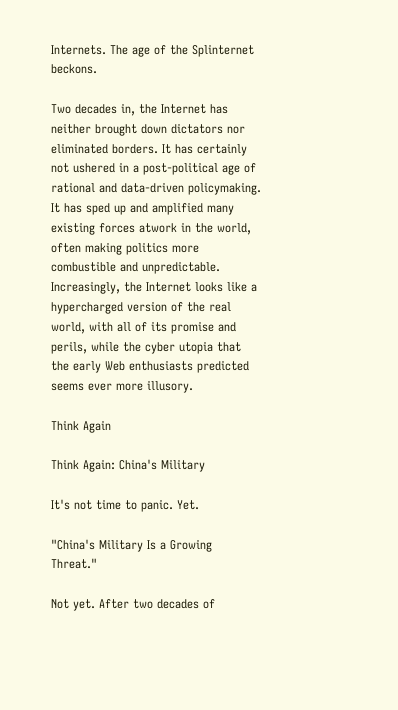Internets. The age of the Splinternet beckons.

Two decades in, the Internet has neither brought down dictators nor eliminated borders. It has certainly not ushered in a post-political age of rational and data-driven policymaking. It has sped up and amplified many existing forces atwork in the world, often making politics more combustible and unpredictable. Increasingly, the Internet looks like a hypercharged version of the real world, with all of its promise and perils, while the cyber utopia that the early Web enthusiasts predicted seems ever more illusory.

Think Again

Think Again: China's Military

It's not time to panic. Yet.

"China's Military Is a Growing Threat."

Not yet. After two decades of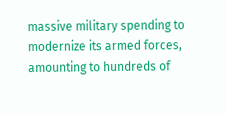massive military spending to modernize its armed forces, amounting to hundreds of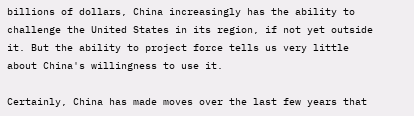billions of dollars, China increasingly has the ability to challenge the United States in its region, if not yet outside it. But the ability to project force tells us very little about China's willingness to use it.

Certainly, China has made moves over the last few years that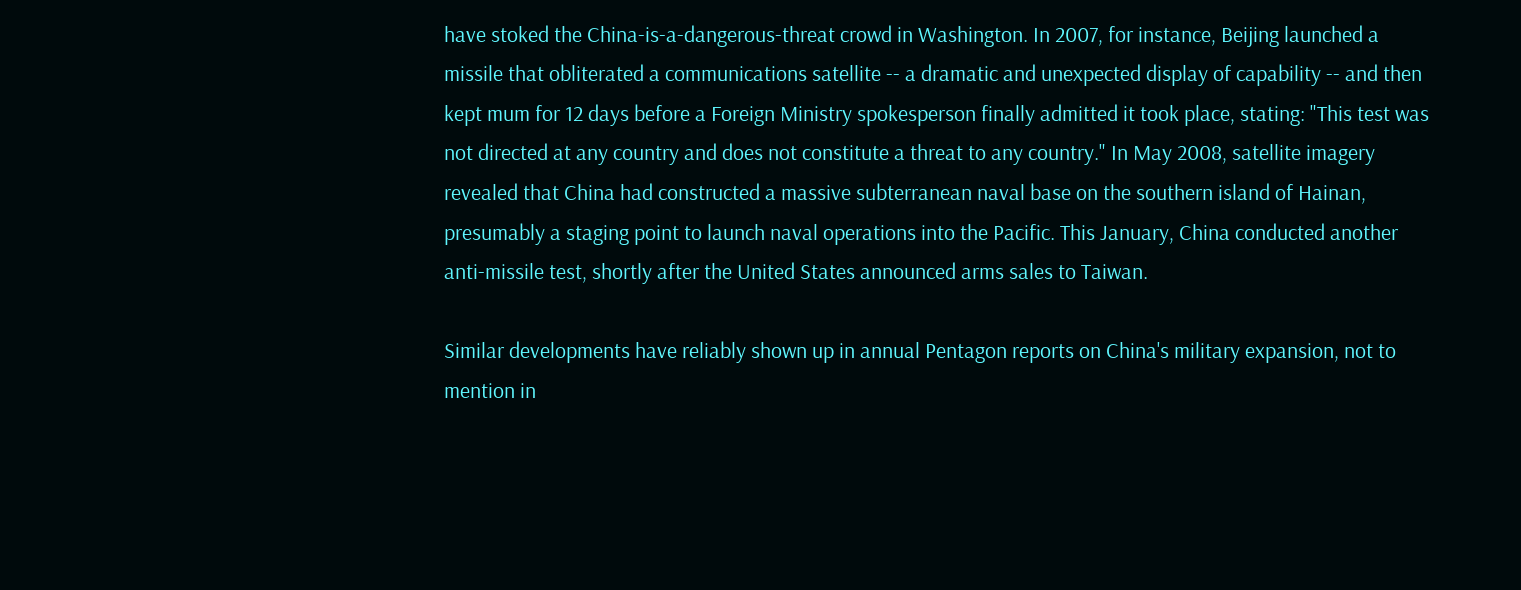have stoked the China-is-a-dangerous-threat crowd in Washington. In 2007, for instance, Beijing launched a missile that obliterated a communications satellite -- a dramatic and unexpected display of capability -- and then kept mum for 12 days before a Foreign Ministry spokesperson finally admitted it took place, stating: "This test was not directed at any country and does not constitute a threat to any country." In May 2008, satellite imagery revealed that China had constructed a massive subterranean naval base on the southern island of Hainan, presumably a staging point to launch naval operations into the Pacific. This January, China conducted another anti-missile test, shortly after the United States announced arms sales to Taiwan.

Similar developments have reliably shown up in annual Pentagon reports on China's military expansion, not to mention in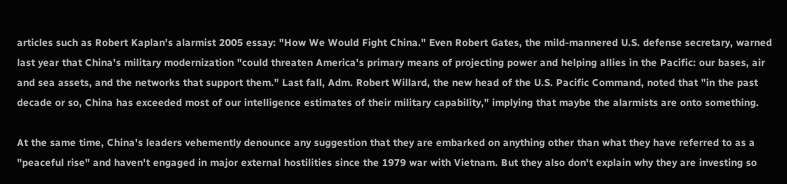articles such as Robert Kaplan's alarmist 2005 essay: "How We Would Fight China." Even Robert Gates, the mild-mannered U.S. defense secretary, warned last year that China's military modernization "could threaten America's primary means of projecting power and helping allies in the Pacific: our bases, air and sea assets, and the networks that support them." Last fall, Adm. Robert Willard, the new head of the U.S. Pacific Command, noted that "in the past decade or so, China has exceeded most of our intelligence estimates of their military capability," implying that maybe the alarmists are onto something.

At the same time, China's leaders vehemently denounce any suggestion that they are embarked on anything other than what they have referred to as a "peaceful rise" and haven't engaged in major external hostilities since the 1979 war with Vietnam. But they also don't explain why they are investing so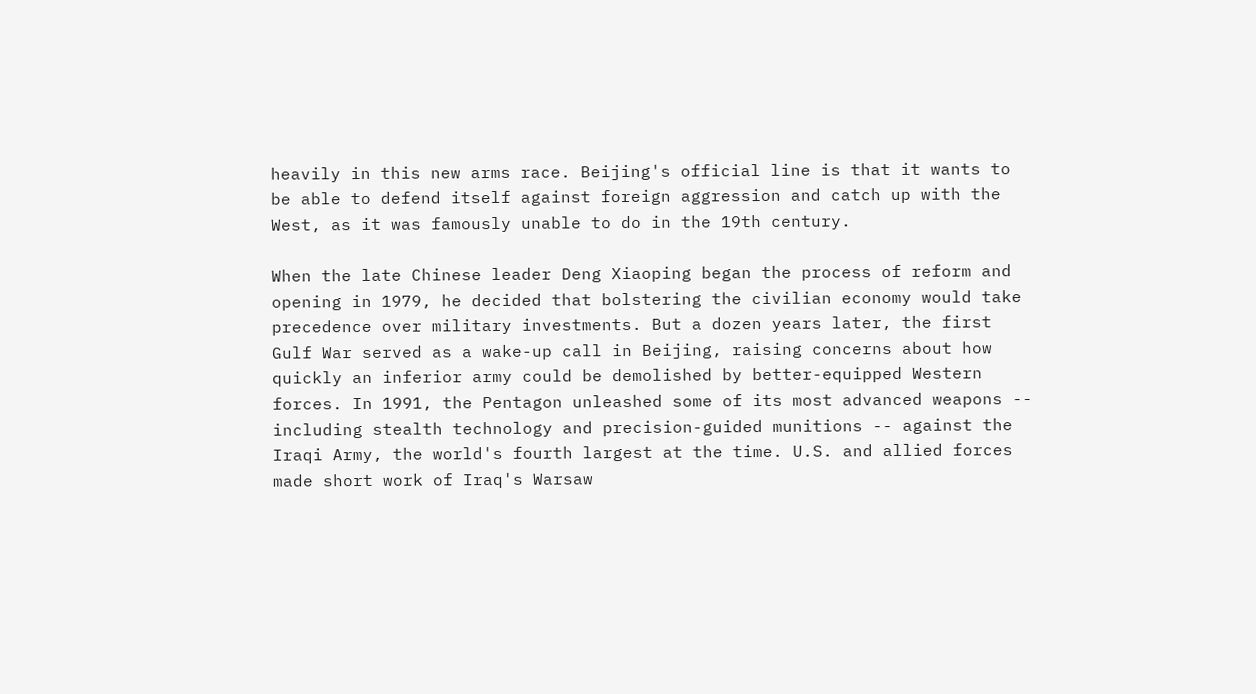heavily in this new arms race. Beijing's official line is that it wants to be able to defend itself against foreign aggression and catch up with the West, as it was famously unable to do in the 19th century.

When the late Chinese leader Deng Xiaoping began the process of reform and opening in 1979, he decided that bolstering the civilian economy would take precedence over military investments. But a dozen years later, the first Gulf War served as a wake-up call in Beijing, raising concerns about how quickly an inferior army could be demolished by better-equipped Western forces. In 1991, the Pentagon unleashed some of its most advanced weapons -- including stealth technology and precision-guided munitions -- against the Iraqi Army, the world's fourth largest at the time. U.S. and allied forces made short work of Iraq's Warsaw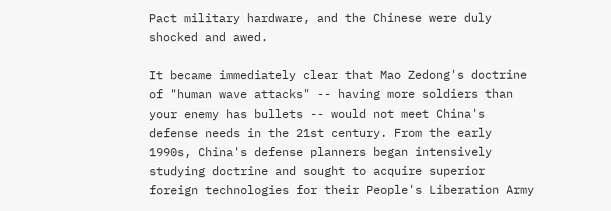Pact military hardware, and the Chinese were duly shocked and awed.

It became immediately clear that Mao Zedong's doctrine of "human wave attacks" -- having more soldiers than your enemy has bullets -- would not meet China's defense needs in the 21st century. From the early 1990s, China's defense planners began intensively studying doctrine and sought to acquire superior foreign technologies for their People's Liberation Army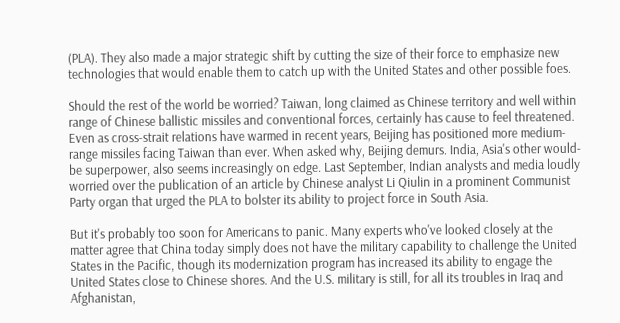(PLA). They also made a major strategic shift by cutting the size of their force to emphasize new technologies that would enable them to catch up with the United States and other possible foes.

Should the rest of the world be worried? Taiwan, long claimed as Chinese territory and well within range of Chinese ballistic missiles and conventional forces, certainly has cause to feel threatened. Even as cross-strait relations have warmed in recent years, Beijing has positioned more medium-range missiles facing Taiwan than ever. When asked why, Beijing demurs. India, Asia's other would-be superpower, also seems increasingly on edge. Last September, Indian analysts and media loudly worried over the publication of an article by Chinese analyst Li Qiulin in a prominent Communist Party organ that urged the PLA to bolster its ability to project force in South Asia.

But it's probably too soon for Americans to panic. Many experts who've looked closely at the matter agree that China today simply does not have the military capability to challenge the United States in the Pacific, though its modernization program has increased its ability to engage the United States close to Chinese shores. And the U.S. military is still, for all its troubles in Iraq and Afghanistan,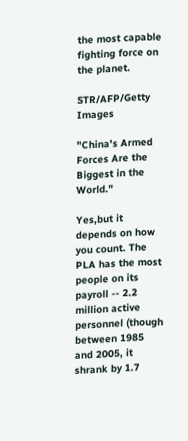the most capable fighting force on the planet.

STR/AFP/Getty Images

"China's Armed Forces Are the Biggest in the World."

Yes,but it depends on how you count. The PLA has the most people on its payroll -- 2.2 million active personnel (though between 1985 and 2005, it shrank by 1.7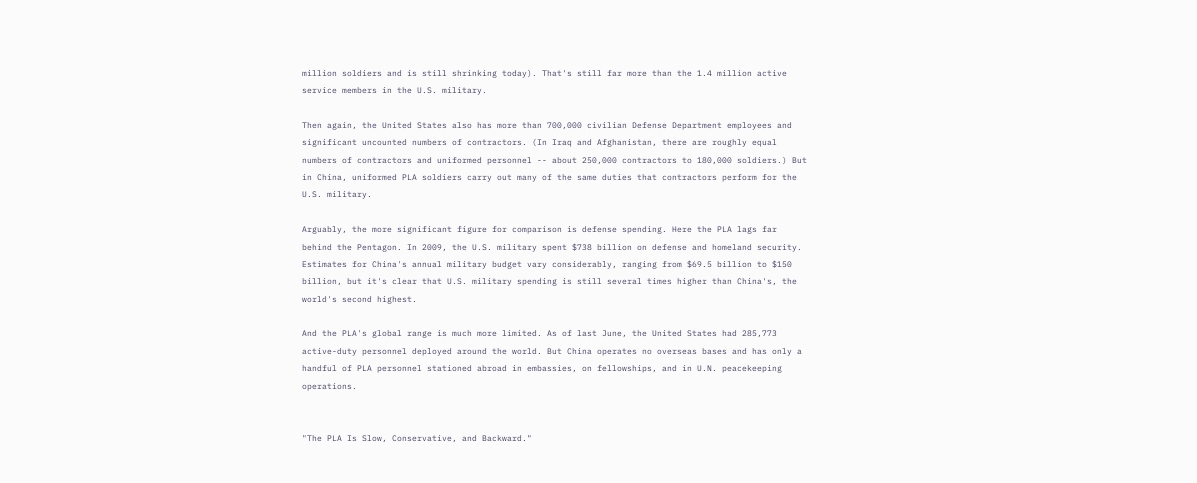million soldiers and is still shrinking today). That's still far more than the 1.4 million active service members in the U.S. military.

Then again, the United States also has more than 700,000 civilian Defense Department employees and significant uncounted numbers of contractors. (In Iraq and Afghanistan, there are roughly equal numbers of contractors and uniformed personnel -- about 250,000 contractors to 180,000 soldiers.) But in China, uniformed PLA soldiers carry out many of the same duties that contractors perform for the U.S. military.

Arguably, the more significant figure for comparison is defense spending. Here the PLA lags far behind the Pentagon. In 2009, the U.S. military spent $738 billion on defense and homeland security. Estimates for China's annual military budget vary considerably, ranging from $69.5 billion to $150 billion, but it's clear that U.S. military spending is still several times higher than China's, the world's second highest.

And the PLA's global range is much more limited. As of last June, the United States had 285,773 active-duty personnel deployed around the world. But China operates no overseas bases and has only a handful of PLA personnel stationed abroad in embassies, on fellowships, and in U.N. peacekeeping operations.


"The PLA Is Slow, Conservative, and Backward."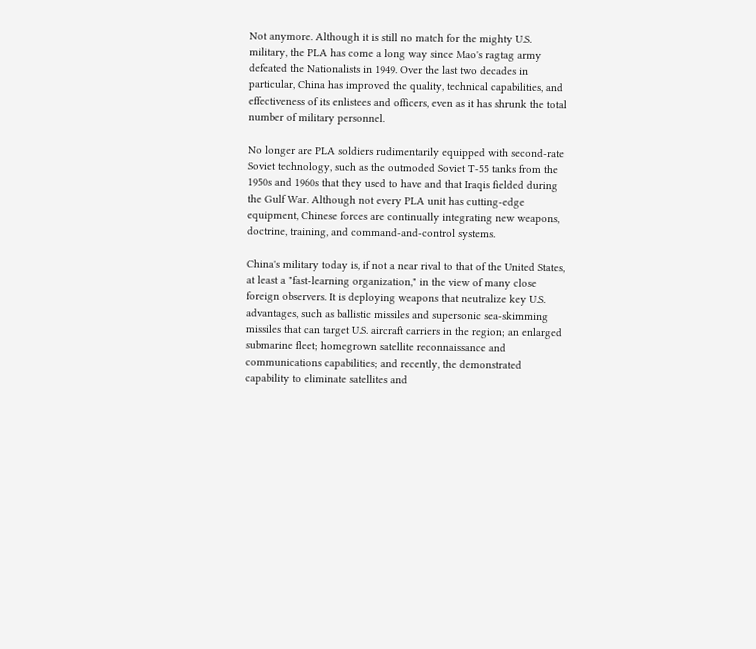Not anymore. Although it is still no match for the mighty U.S. military, the PLA has come a long way since Mao's ragtag army defeated the Nationalists in 1949. Over the last two decades in particular, China has improved the quality, technical capabilities, and effectiveness of its enlistees and officers, even as it has shrunk the total number of military personnel.

No longer are PLA soldiers rudimentarily equipped with second-rate Soviet technology, such as the outmoded Soviet T-55 tanks from the 1950s and 1960s that they used to have and that Iraqis fielded during the Gulf War. Although not every PLA unit has cutting-edge equipment, Chinese forces are continually integrating new weapons, doctrine, training, and command-and-control systems.

China's military today is, if not a near rival to that of the United States, at least a "fast-learning organization," in the view of many close foreign observers. It is deploying weapons that neutralize key U.S. advantages, such as ballistic missiles and supersonic sea-skimming missiles that can target U.S. aircraft carriers in the region; an enlarged submarine fleet; homegrown satellite reconnaissance and communications capabilities; and recently, the demonstrated capability to eliminate satellites and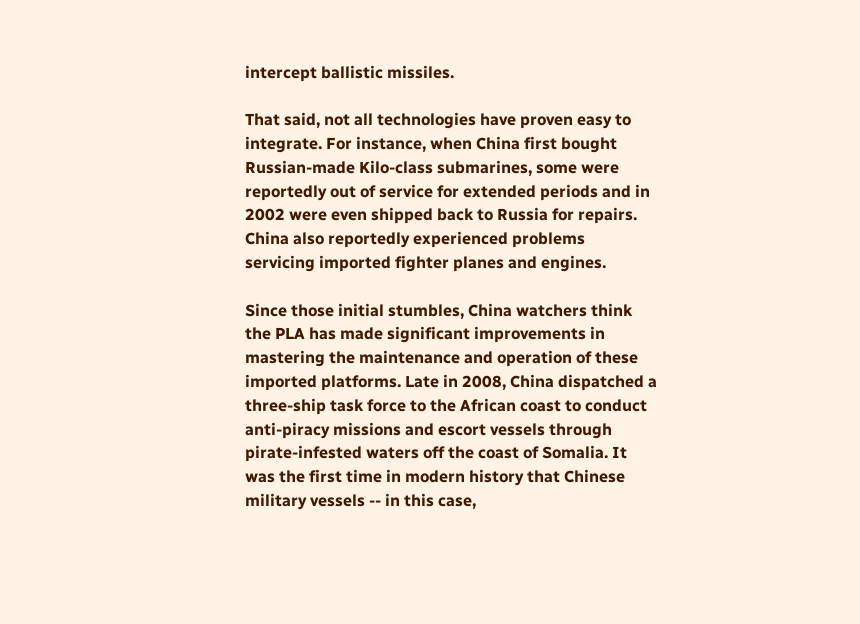intercept ballistic missiles.

That said, not all technologies have proven easy to integrate. For instance, when China first bought Russian-made Kilo-class submarines, some were reportedly out of service for extended periods and in 2002 were even shipped back to Russia for repairs. China also reportedly experienced problems servicing imported fighter planes and engines.

Since those initial stumbles, China watchers think the PLA has made significant improvements in mastering the maintenance and operation of these imported platforms. Late in 2008, China dispatched a three-ship task force to the African coast to conduct anti-piracy missions and escort vessels through pirate-infested waters off the coast of Somalia. It was the first time in modern history that Chinese military vessels -- in this case,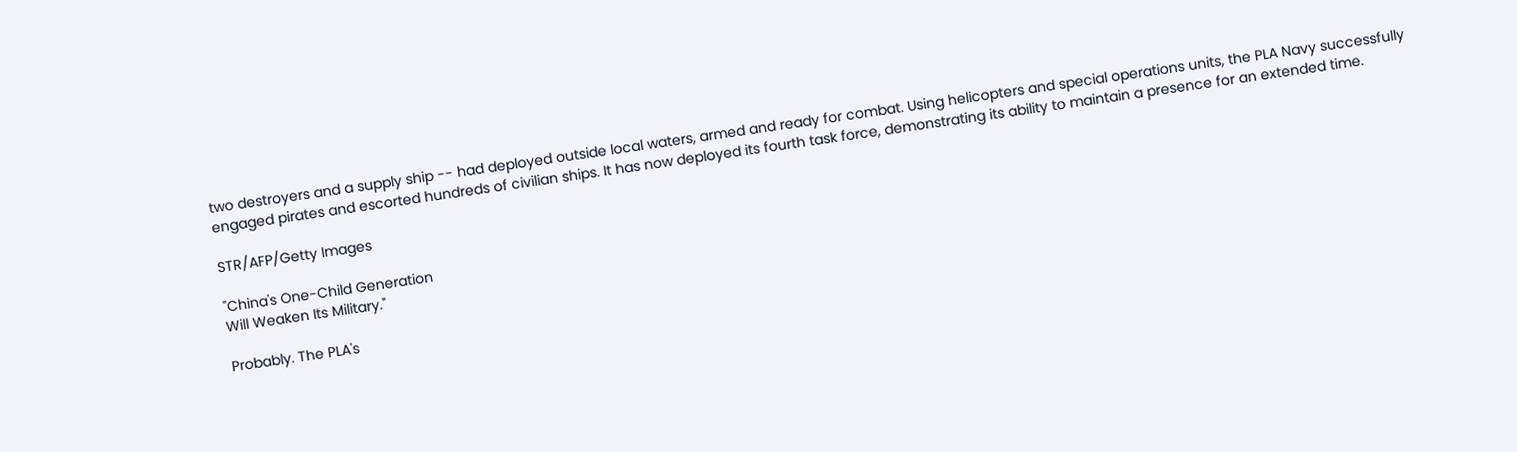two destroyers and a supply ship -- had deployed outside local waters, armed and ready for combat. Using helicopters and special operations units, the PLA Navy successfully engaged pirates and escorted hundreds of civilian ships. It has now deployed its fourth task force, demonstrating its ability to maintain a presence for an extended time.

STR/AFP/Getty Images

"China's One-Child Generation
Will Weaken Its Military."

Probably. The PLA's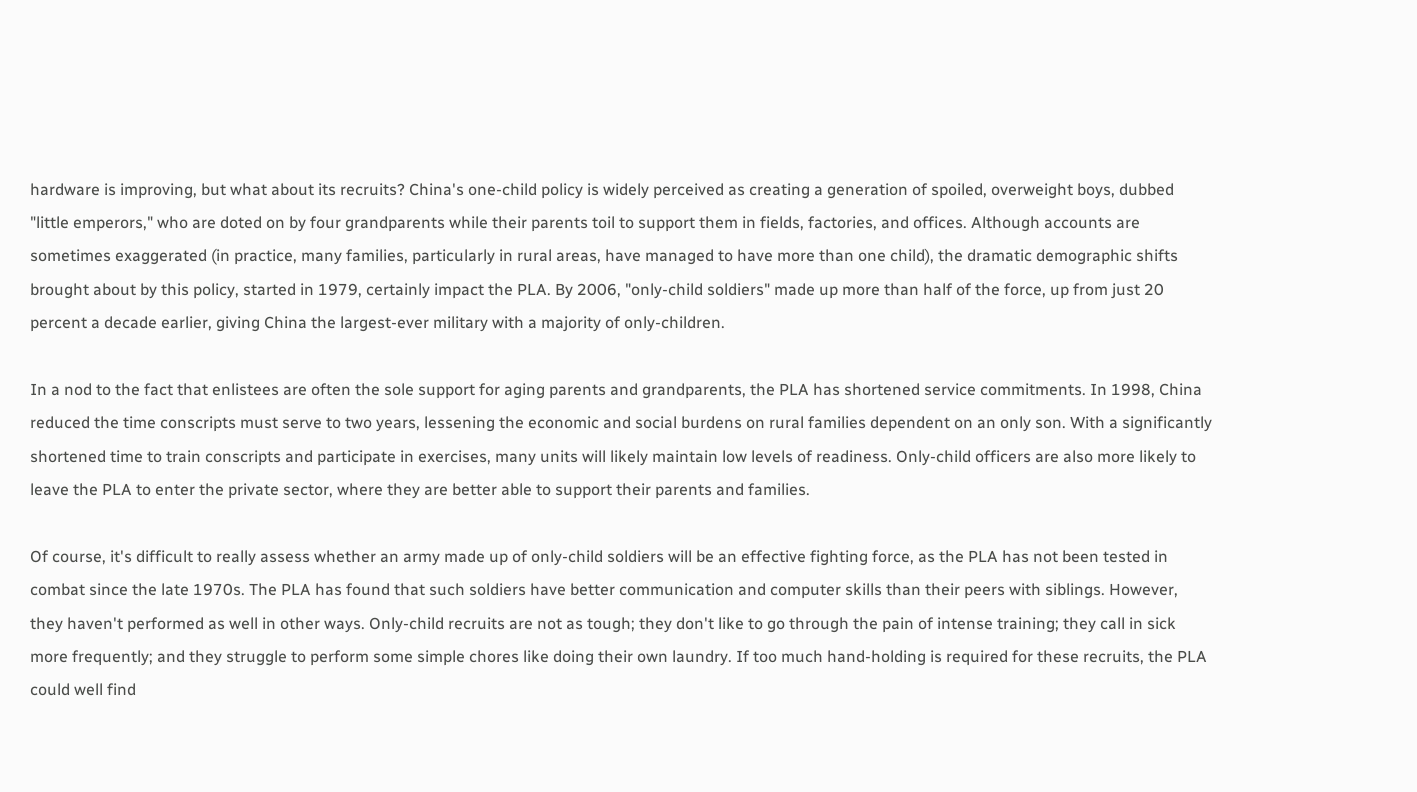hardware is improving, but what about its recruits? China's one-child policy is widely perceived as creating a generation of spoiled, overweight boys, dubbed "little emperors," who are doted on by four grandparents while their parents toil to support them in fields, factories, and offices. Although accounts are sometimes exaggerated (in practice, many families, particularly in rural areas, have managed to have more than one child), the dramatic demographic shifts brought about by this policy, started in 1979, certainly impact the PLA. By 2006, "only-child soldiers" made up more than half of the force, up from just 20 percent a decade earlier, giving China the largest-ever military with a majority of only-children.

In a nod to the fact that enlistees are often the sole support for aging parents and grandparents, the PLA has shortened service commitments. In 1998, China reduced the time conscripts must serve to two years, lessening the economic and social burdens on rural families dependent on an only son. With a significantly shortened time to train conscripts and participate in exercises, many units will likely maintain low levels of readiness. Only-child officers are also more likely to leave the PLA to enter the private sector, where they are better able to support their parents and families.

Of course, it's difficult to really assess whether an army made up of only-child soldiers will be an effective fighting force, as the PLA has not been tested in combat since the late 1970s. The PLA has found that such soldiers have better communication and computer skills than their peers with siblings. However, they haven't performed as well in other ways. Only-child recruits are not as tough; they don't like to go through the pain of intense training; they call in sick more frequently; and they struggle to perform some simple chores like doing their own laundry. If too much hand-holding is required for these recruits, the PLA could well find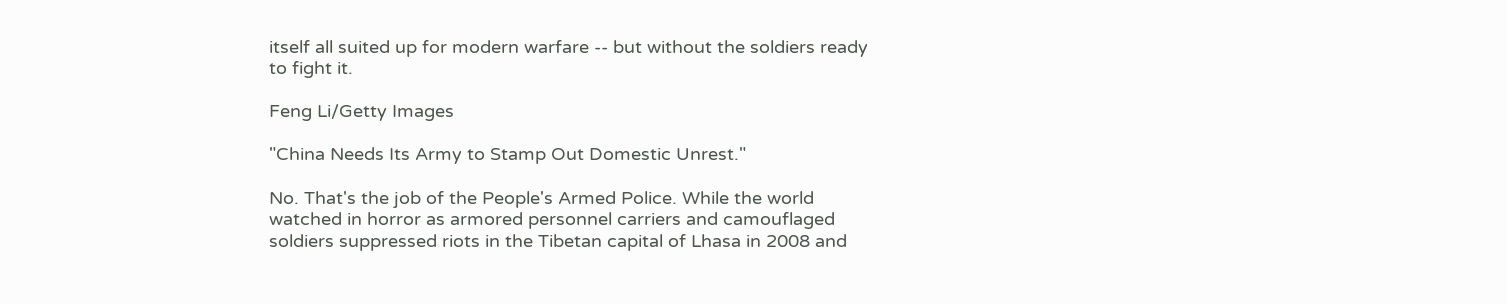itself all suited up for modern warfare -- but without the soldiers ready to fight it.

Feng Li/Getty Images

"China Needs Its Army to Stamp Out Domestic Unrest."

No. That's the job of the People's Armed Police. While the world watched in horror as armored personnel carriers and camouflaged soldiers suppressed riots in the Tibetan capital of Lhasa in 2008 and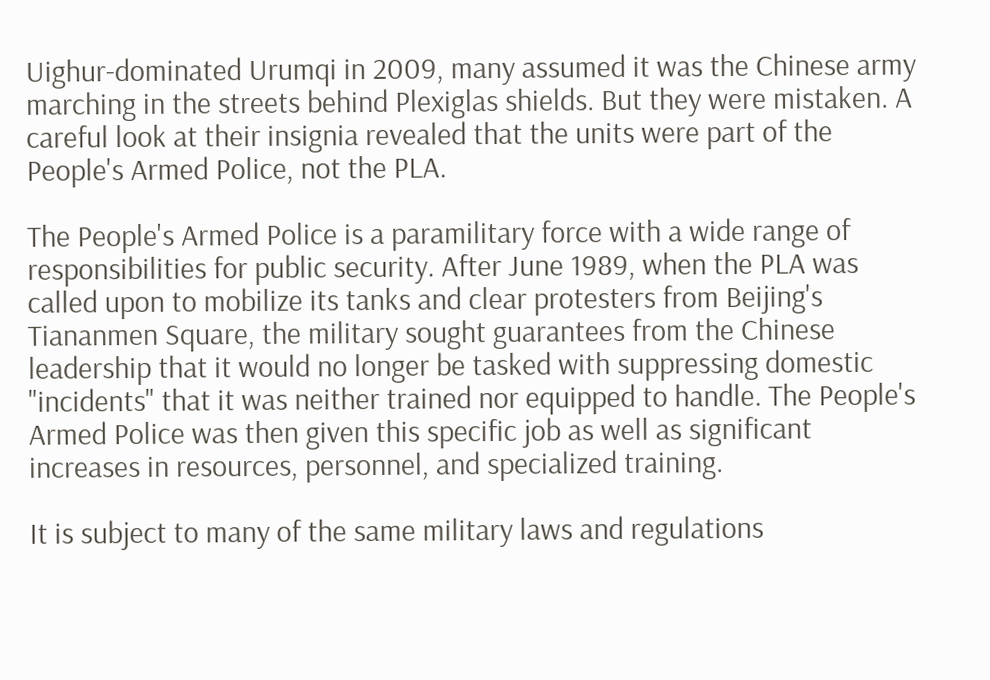Uighur-dominated Urumqi in 2009, many assumed it was the Chinese army marching in the streets behind Plexiglas shields. But they were mistaken. A careful look at their insignia revealed that the units were part of the People's Armed Police, not the PLA.

The People's Armed Police is a paramilitary force with a wide range of responsibilities for public security. After June 1989, when the PLA was called upon to mobilize its tanks and clear protesters from Beijing's Tiananmen Square, the military sought guarantees from the Chinese leadership that it would no longer be tasked with suppressing domestic "incidents" that it was neither trained nor equipped to handle. The People's Armed Police was then given this specific job as well as significant increases in resources, personnel, and specialized training.

It is subject to many of the same military laws and regulations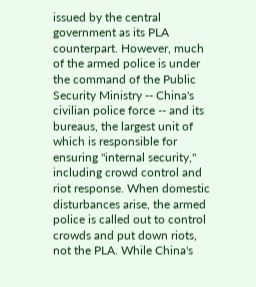issued by the central government as its PLA counterpart. However, much of the armed police is under the command of the Public Security Ministry -- China's civilian police force -- and its bureaus, the largest unit of which is responsible for ensuring "internal security," including crowd control and riot response. When domestic disturbances arise, the armed police is called out to control crowds and put down riots, not the PLA. While China's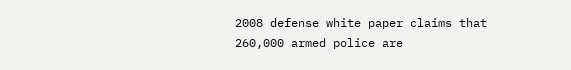2008 defense white paper claims that 260,000 armed police are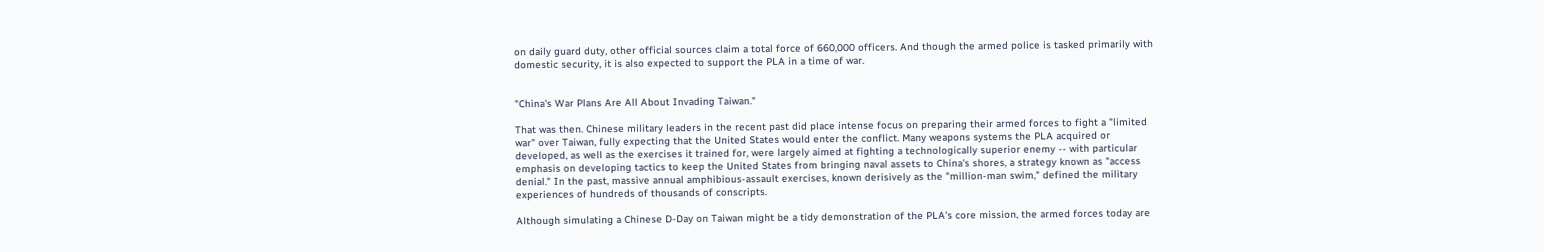on daily guard duty, other official sources claim a total force of 660,000 officers. And though the armed police is tasked primarily with domestic security, it is also expected to support the PLA in a time of war.


"China's War Plans Are All About Invading Taiwan."

That was then. Chinese military leaders in the recent past did place intense focus on preparing their armed forces to fight a "limited war" over Taiwan, fully expecting that the United States would enter the conflict. Many weapons systems the PLA acquired or developed, as well as the exercises it trained for, were largely aimed at fighting a technologically superior enemy -- with particular emphasis on developing tactics to keep the United States from bringing naval assets to China's shores, a strategy known as "access denial." In the past, massive annual amphibious-assault exercises, known derisively as the "million-man swim," defined the military experiences of hundreds of thousands of conscripts.

Although simulating a Chinese D-Day on Taiwan might be a tidy demonstration of the PLA's core mission, the armed forces today are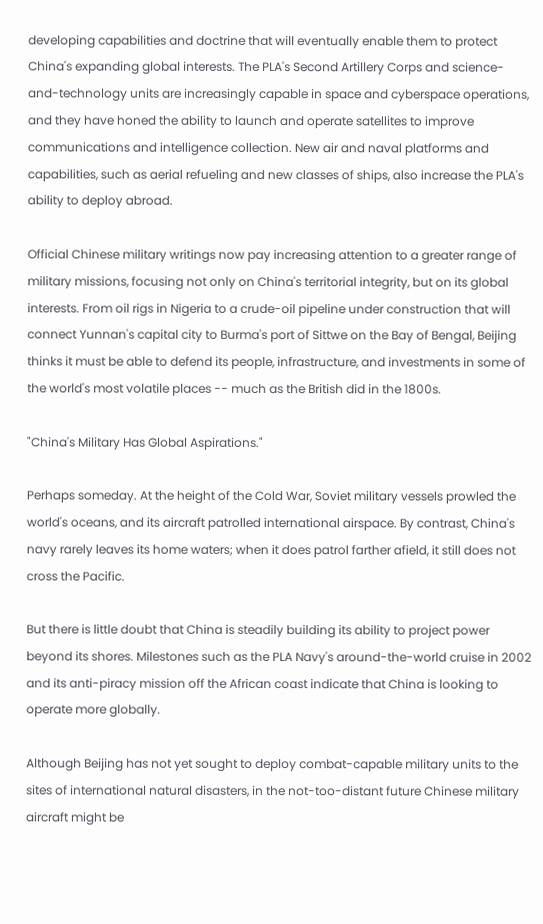developing capabilities and doctrine that will eventually enable them to protect China's expanding global interests. The PLA's Second Artillery Corps and science-and-technology units are increasingly capable in space and cyberspace operations, and they have honed the ability to launch and operate satellites to improve communications and intelligence collection. New air and naval platforms and capabilities, such as aerial refueling and new classes of ships, also increase the PLA's ability to deploy abroad.

Official Chinese military writings now pay increasing attention to a greater range of military missions, focusing not only on China's territorial integrity, but on its global interests. From oil rigs in Nigeria to a crude-oil pipeline under construction that will connect Yunnan's capital city to Burma's port of Sittwe on the Bay of Bengal, Beijing thinks it must be able to defend its people, infrastructure, and investments in some of the world's most volatile places -- much as the British did in the 1800s.

"China's Military Has Global Aspirations."

Perhaps someday. At the height of the Cold War, Soviet military vessels prowled the world's oceans, and its aircraft patrolled international airspace. By contrast, China's navy rarely leaves its home waters; when it does patrol farther afield, it still does not cross the Pacific.

But there is little doubt that China is steadily building its ability to project power beyond its shores. Milestones such as the PLA Navy's around-the-world cruise in 2002 and its anti-piracy mission off the African coast indicate that China is looking to operate more globally.

Although Beijing has not yet sought to deploy combat-capable military units to the sites of international natural disasters, in the not-too-distant future Chinese military aircraft might be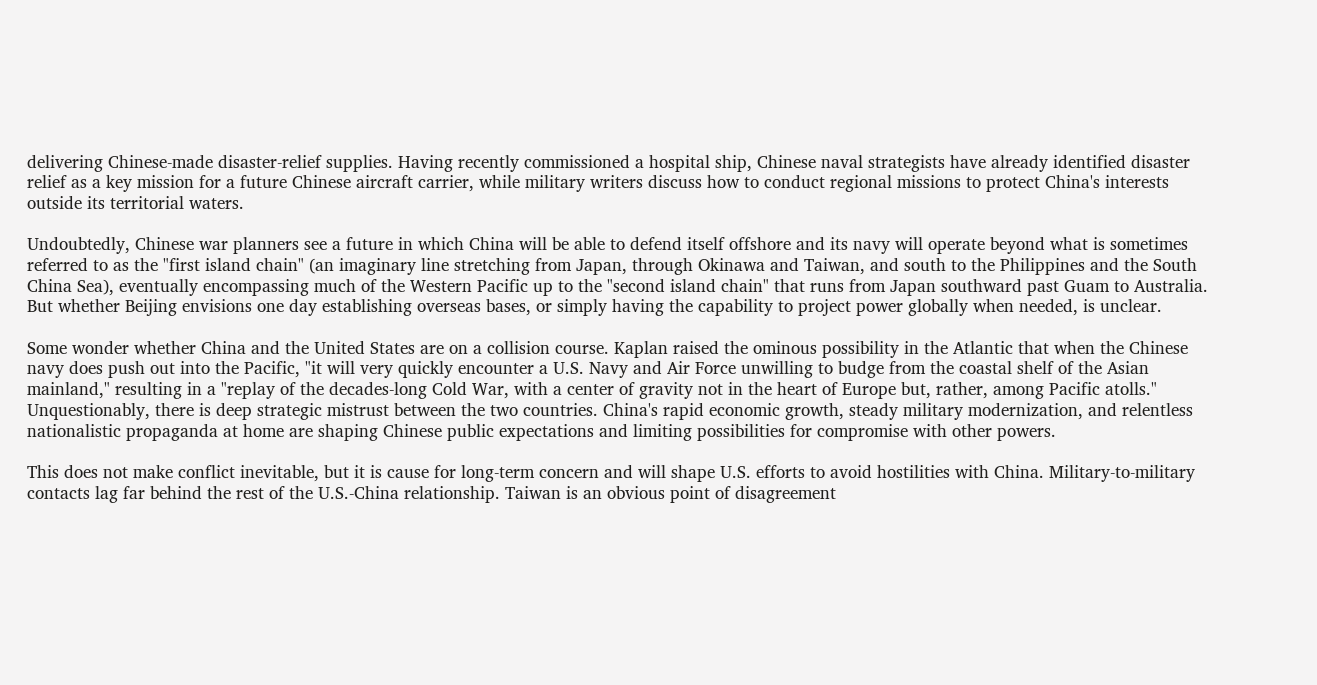delivering Chinese-made disaster-relief supplies. Having recently commissioned a hospital ship, Chinese naval strategists have already identified disaster relief as a key mission for a future Chinese aircraft carrier, while military writers discuss how to conduct regional missions to protect China's interests outside its territorial waters.

Undoubtedly, Chinese war planners see a future in which China will be able to defend itself offshore and its navy will operate beyond what is sometimes referred to as the "first island chain" (an imaginary line stretching from Japan, through Okinawa and Taiwan, and south to the Philippines and the South China Sea), eventually encompassing much of the Western Pacific up to the "second island chain" that runs from Japan southward past Guam to Australia. But whether Beijing envisions one day establishing overseas bases, or simply having the capability to project power globally when needed, is unclear.

Some wonder whether China and the United States are on a collision course. Kaplan raised the ominous possibility in the Atlantic that when the Chinese navy does push out into the Pacific, "it will very quickly encounter a U.S. Navy and Air Force unwilling to budge from the coastal shelf of the Asian mainland," resulting in a "replay of the decades-long Cold War, with a center of gravity not in the heart of Europe but, rather, among Pacific atolls." Unquestionably, there is deep strategic mistrust between the two countries. China's rapid economic growth, steady military modernization, and relentless nationalistic propaganda at home are shaping Chinese public expectations and limiting possibilities for compromise with other powers.

This does not make conflict inevitable, but it is cause for long-term concern and will shape U.S. efforts to avoid hostilities with China. Military-to-military contacts lag far behind the rest of the U.S.-China relationship. Taiwan is an obvious point of disagreement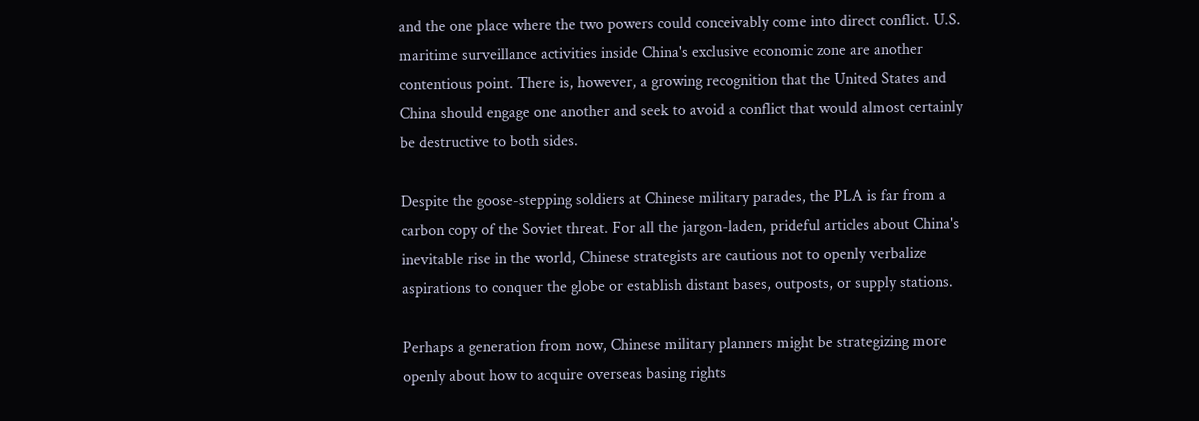and the one place where the two powers could conceivably come into direct conflict. U.S. maritime surveillance activities inside China's exclusive economic zone are another contentious point. There is, however, a growing recognition that the United States and China should engage one another and seek to avoid a conflict that would almost certainly be destructive to both sides.

Despite the goose-stepping soldiers at Chinese military parades, the PLA is far from a carbon copy of the Soviet threat. For all the jargon-laden, prideful articles about China's inevitable rise in the world, Chinese strategists are cautious not to openly verbalize aspirations to conquer the globe or establish distant bases, outposts, or supply stations.

Perhaps a generation from now, Chinese military planners might be strategizing more openly about how to acquire overseas basing rights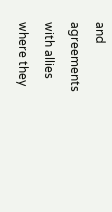and agreements with allies where they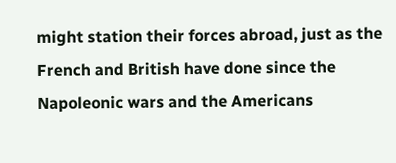might station their forces abroad, just as the French and British have done since the Napoleonic wars and the Americans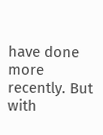have done more recently. But with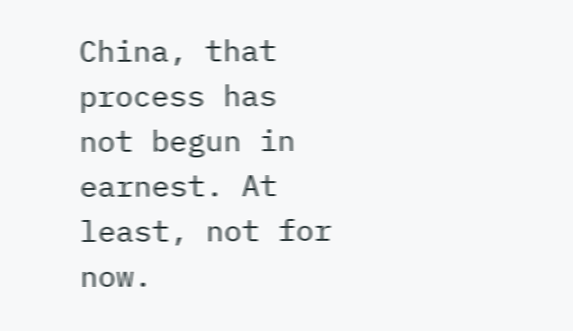China, that process has not begun in earnest. At least, not for now.